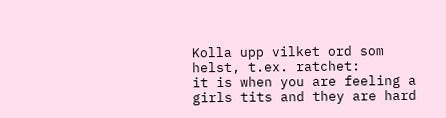Kolla upp vilket ord som helst, t.ex. ratchet:
it is when you are feeling a girls tits and they are hard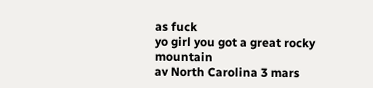as fuck
yo girl you got a great rocky mountain
av North Carolina 3 mars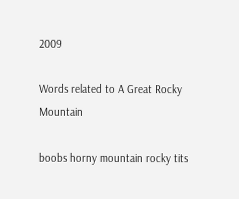2009

Words related to A Great Rocky Mountain

boobs horny mountain rocky tits